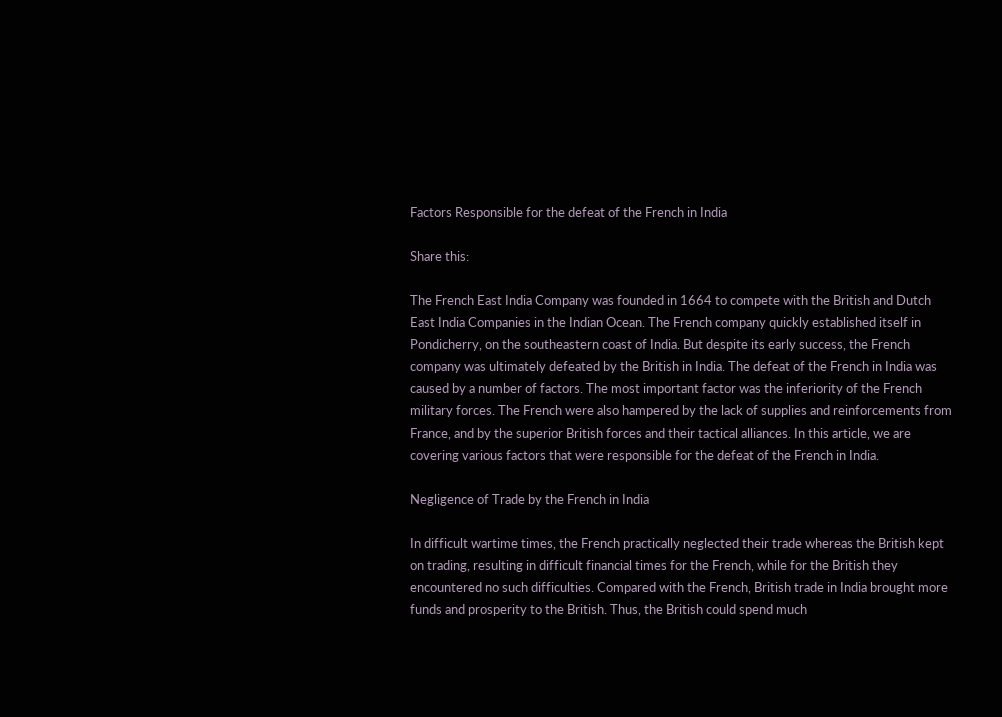Factors Responsible for the defeat of the French in India

Share this:

The French East India Company was founded in 1664 to compete with the British and Dutch East India Companies in the Indian Ocean. The French company quickly established itself in Pondicherry, on the southeastern coast of India. But despite its early success, the French company was ultimately defeated by the British in India. The defeat of the French in India was caused by a number of factors. The most important factor was the inferiority of the French military forces. The French were also hampered by the lack of supplies and reinforcements from France, and by the superior British forces and their tactical alliances. In this article, we are covering various factors that were responsible for the defeat of the French in India.

Negligence of Trade by the French in India

In difficult wartime times, the French practically neglected their trade whereas the British kept on trading, resulting in difficult financial times for the French, while for the British they encountered no such difficulties. Compared with the French, British trade in India brought more funds and prosperity to the British. Thus, the British could spend much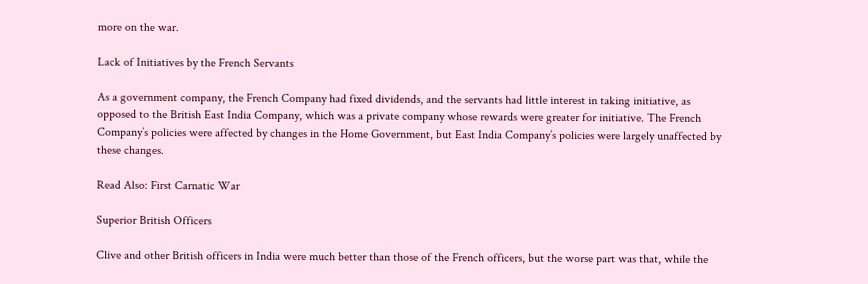more on the war.

Lack of Initiatives by the French Servants

As a government company, the French Company had fixed dividends, and the servants had little interest in taking initiative, as opposed to the British East India Company, which was a private company whose rewards were greater for initiative. The French Company’s policies were affected by changes in the Home Government, but East India Company’s policies were largely unaffected by these changes.

Read Also: First Carnatic War

Superior British Officers

Clive and other British officers in India were much better than those of the French officers, but the worse part was that, while the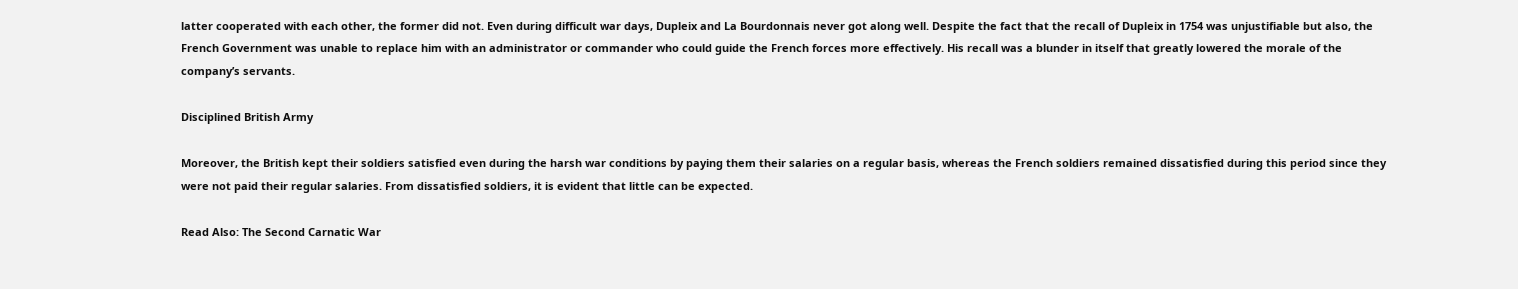latter cooperated with each other, the former did not. Even during difficult war days, Dupleix and La Bourdonnais never got along well. Despite the fact that the recall of Dupleix in 1754 was unjustifiable but also, the French Government was unable to replace him with an administrator or commander who could guide the French forces more effectively. His recall was a blunder in itself that greatly lowered the morale of the company’s servants.

Disciplined British Army

Moreover, the British kept their soldiers satisfied even during the harsh war conditions by paying them their salaries on a regular basis, whereas the French soldiers remained dissatisfied during this period since they were not paid their regular salaries. From dissatisfied soldiers, it is evident that little can be expected.

Read Also: The Second Carnatic War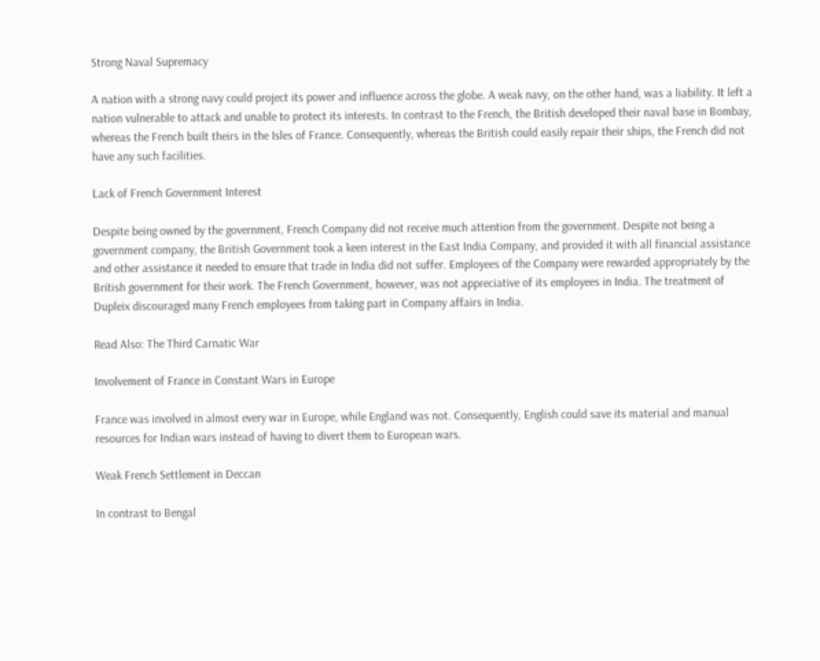Strong Naval Supremacy

A nation with a strong navy could project its power and influence across the globe. A weak navy, on the other hand, was a liability. It left a nation vulnerable to attack and unable to protect its interests. In contrast to the French, the British developed their naval base in Bombay, whereas the French built theirs in the Isles of France. Consequently, whereas the British could easily repair their ships, the French did not have any such facilities.

Lack of French Government Interest

Despite being owned by the government, French Company did not receive much attention from the government. Despite not being a government company, the British Government took a keen interest in the East India Company, and provided it with all financial assistance and other assistance it needed to ensure that trade in India did not suffer. Employees of the Company were rewarded appropriately by the British government for their work. The French Government, however, was not appreciative of its employees in India. The treatment of Dupleix discouraged many French employees from taking part in Company affairs in India.

Read Also: The Third Carnatic War

Involvement of France in Constant Wars in Europe

France was involved in almost every war in Europe, while England was not. Consequently, English could save its material and manual resources for Indian wars instead of having to divert them to European wars.

Weak French Settlement in Deccan

In contrast to Bengal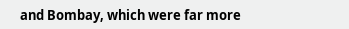and Bombay, which were far more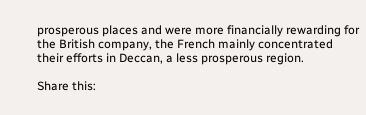prosperous places and were more financially rewarding for the British company, the French mainly concentrated their efforts in Deccan, a less prosperous region.

Share this: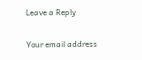Leave a Reply

Your email address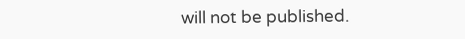will not be published.